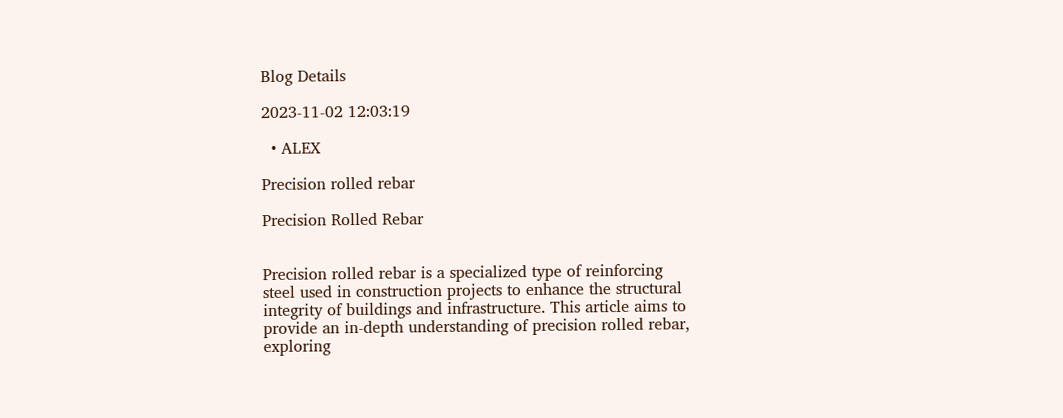Blog Details

2023-11-02 12:03:19

  • ALEX

Precision rolled rebar

Precision Rolled Rebar


Precision rolled rebar is a specialized type of reinforcing steel used in construction projects to enhance the structural integrity of buildings and infrastructure. This article aims to provide an in-depth understanding of precision rolled rebar, exploring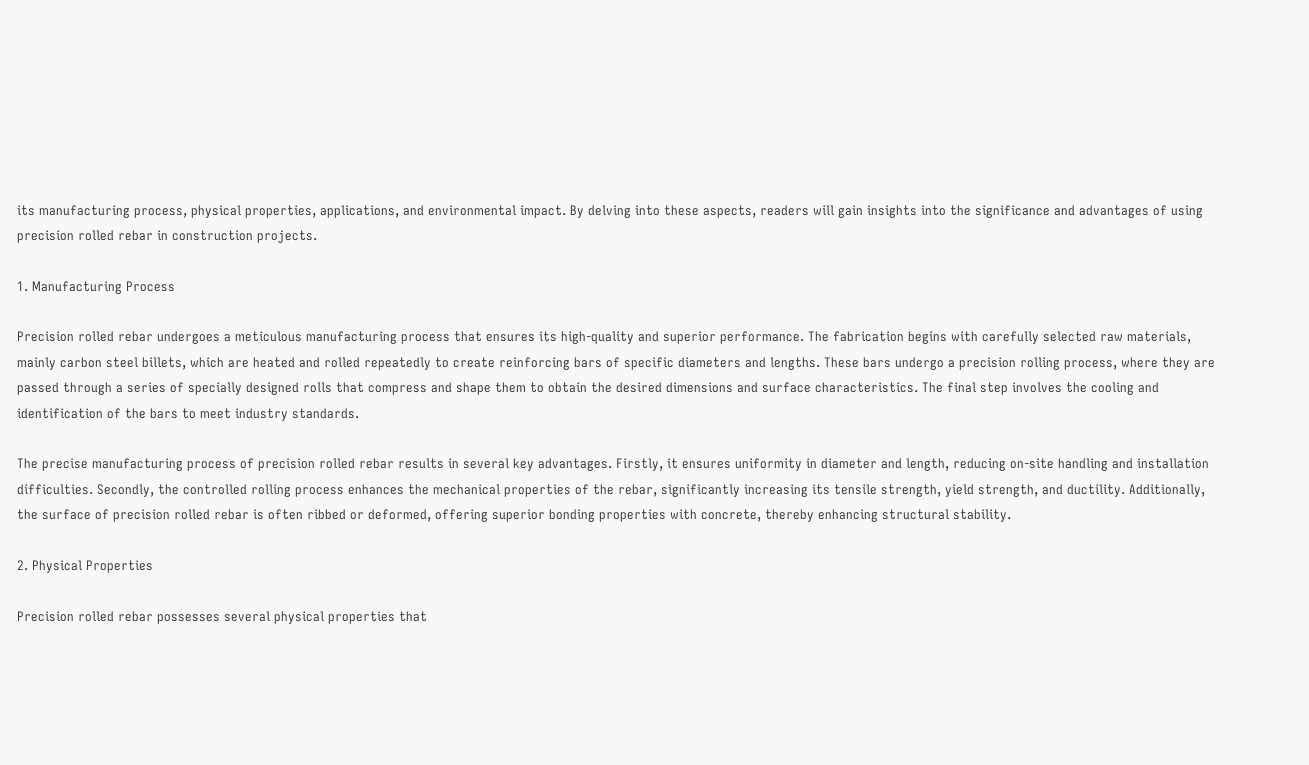its manufacturing process, physical properties, applications, and environmental impact. By delving into these aspects, readers will gain insights into the significance and advantages of using precision rolled rebar in construction projects.

1. Manufacturing Process

Precision rolled rebar undergoes a meticulous manufacturing process that ensures its high-quality and superior performance. The fabrication begins with carefully selected raw materials, mainly carbon steel billets, which are heated and rolled repeatedly to create reinforcing bars of specific diameters and lengths. These bars undergo a precision rolling process, where they are passed through a series of specially designed rolls that compress and shape them to obtain the desired dimensions and surface characteristics. The final step involves the cooling and identification of the bars to meet industry standards.

The precise manufacturing process of precision rolled rebar results in several key advantages. Firstly, it ensures uniformity in diameter and length, reducing on-site handling and installation difficulties. Secondly, the controlled rolling process enhances the mechanical properties of the rebar, significantly increasing its tensile strength, yield strength, and ductility. Additionally, the surface of precision rolled rebar is often ribbed or deformed, offering superior bonding properties with concrete, thereby enhancing structural stability.

2. Physical Properties

Precision rolled rebar possesses several physical properties that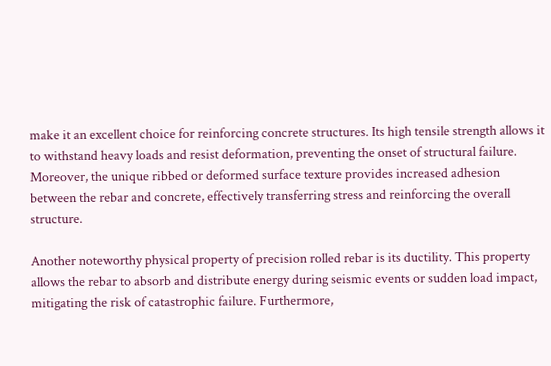make it an excellent choice for reinforcing concrete structures. Its high tensile strength allows it to withstand heavy loads and resist deformation, preventing the onset of structural failure. Moreover, the unique ribbed or deformed surface texture provides increased adhesion between the rebar and concrete, effectively transferring stress and reinforcing the overall structure.

Another noteworthy physical property of precision rolled rebar is its ductility. This property allows the rebar to absorb and distribute energy during seismic events or sudden load impact, mitigating the risk of catastrophic failure. Furthermore,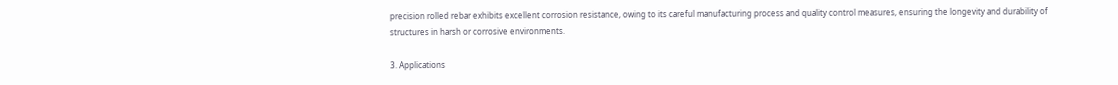precision rolled rebar exhibits excellent corrosion resistance, owing to its careful manufacturing process and quality control measures, ensuring the longevity and durability of structures in harsh or corrosive environments.

3. Applications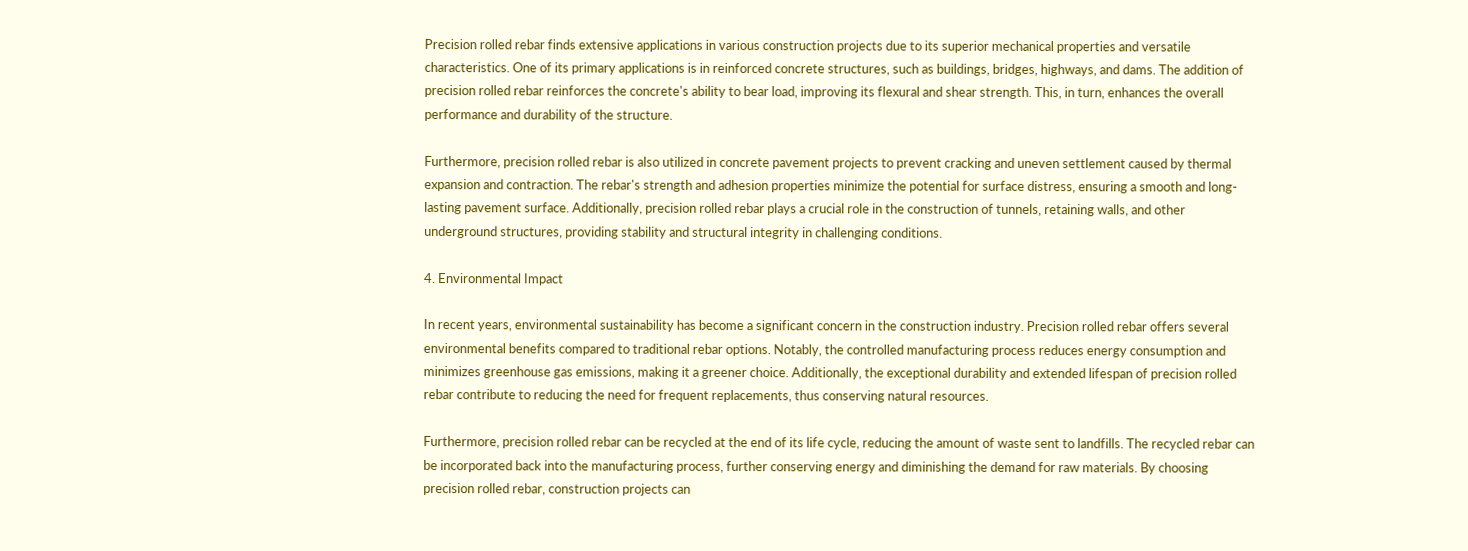Precision rolled rebar finds extensive applications in various construction projects due to its superior mechanical properties and versatile characteristics. One of its primary applications is in reinforced concrete structures, such as buildings, bridges, highways, and dams. The addition of precision rolled rebar reinforces the concrete's ability to bear load, improving its flexural and shear strength. This, in turn, enhances the overall performance and durability of the structure.

Furthermore, precision rolled rebar is also utilized in concrete pavement projects to prevent cracking and uneven settlement caused by thermal expansion and contraction. The rebar's strength and adhesion properties minimize the potential for surface distress, ensuring a smooth and long-lasting pavement surface. Additionally, precision rolled rebar plays a crucial role in the construction of tunnels, retaining walls, and other underground structures, providing stability and structural integrity in challenging conditions.

4. Environmental Impact

In recent years, environmental sustainability has become a significant concern in the construction industry. Precision rolled rebar offers several environmental benefits compared to traditional rebar options. Notably, the controlled manufacturing process reduces energy consumption and minimizes greenhouse gas emissions, making it a greener choice. Additionally, the exceptional durability and extended lifespan of precision rolled rebar contribute to reducing the need for frequent replacements, thus conserving natural resources.

Furthermore, precision rolled rebar can be recycled at the end of its life cycle, reducing the amount of waste sent to landfills. The recycled rebar can be incorporated back into the manufacturing process, further conserving energy and diminishing the demand for raw materials. By choosing precision rolled rebar, construction projects can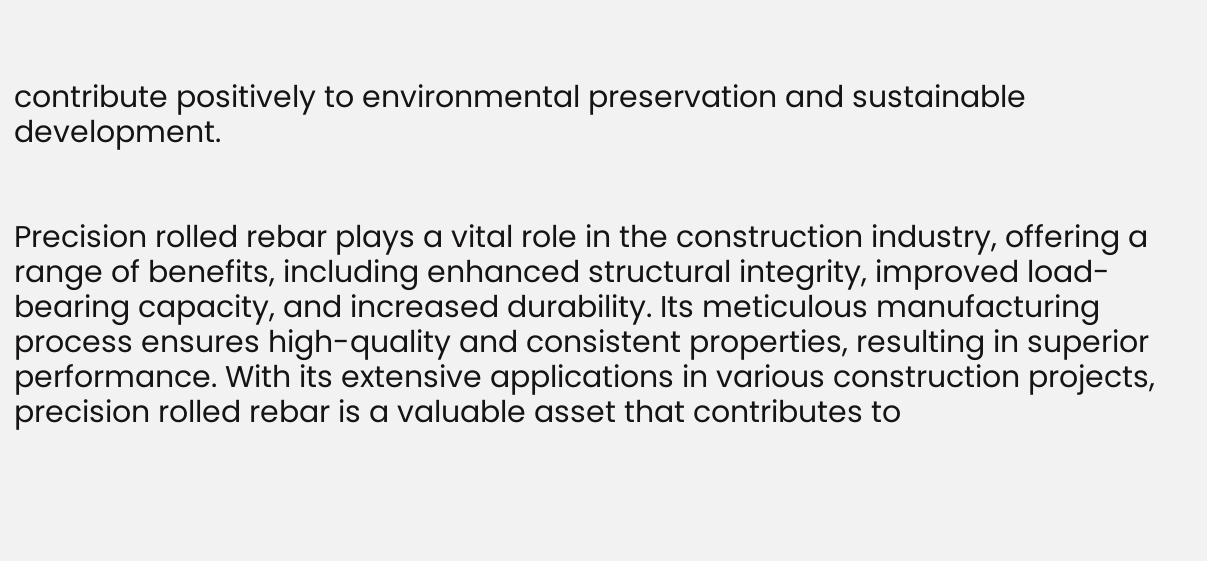contribute positively to environmental preservation and sustainable development.


Precision rolled rebar plays a vital role in the construction industry, offering a range of benefits, including enhanced structural integrity, improved load-bearing capacity, and increased durability. Its meticulous manufacturing process ensures high-quality and consistent properties, resulting in superior performance. With its extensive applications in various construction projects, precision rolled rebar is a valuable asset that contributes to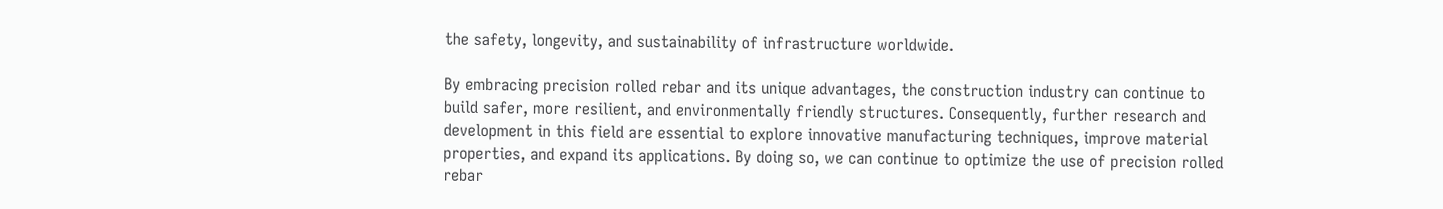the safety, longevity, and sustainability of infrastructure worldwide.

By embracing precision rolled rebar and its unique advantages, the construction industry can continue to build safer, more resilient, and environmentally friendly structures. Consequently, further research and development in this field are essential to explore innovative manufacturing techniques, improve material properties, and expand its applications. By doing so, we can continue to optimize the use of precision rolled rebar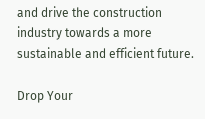and drive the construction industry towards a more sustainable and efficient future.

Drop Your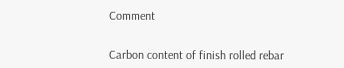Comment


Carbon content of finish rolled rebar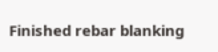Finished rebar blanking